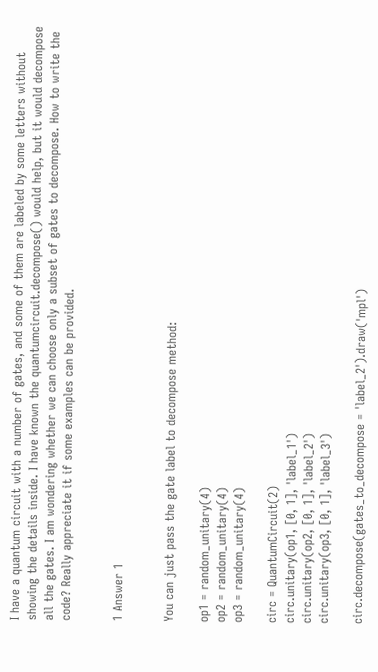I have a quantum circuit with a number of gates, and some of them are labeled by some letters without showing the details inside. I have known the quantumcircuit.decompose() would help, but it would decompose all the gates. I am wondering whether we can choose only a subset of gates to decompose. How to write the code? Really appreciate it if some examples can be provided.


1 Answer 1


You can just pass the gate label to decompose method:

op1 = random_unitary(4)
op2 = random_unitary(4)
op3 = random_unitary(4)

circ = QuantumCircuit(2)
circ.unitary(op1, [0, 1], 'label_1')
circ.unitary(op2, [0, 1], 'label_2')
circ.unitary(op3, [0, 1], 'label_3')

circ.decompose(gates_to_decompose = 'label_2').draw('mpl')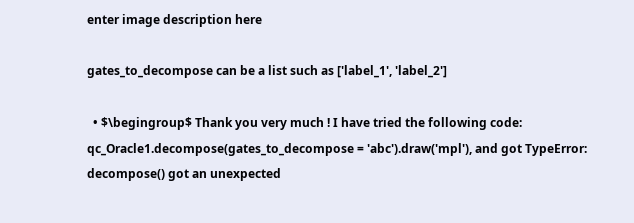enter image description here

gates_to_decompose can be a list such as ['label_1', 'label_2']

  • $\begingroup$ Thank you very much ! I have tried the following code: qc_Oracle1.decompose(gates_to_decompose = 'abc').draw('mpl'), and got TypeError: decompose() got an unexpected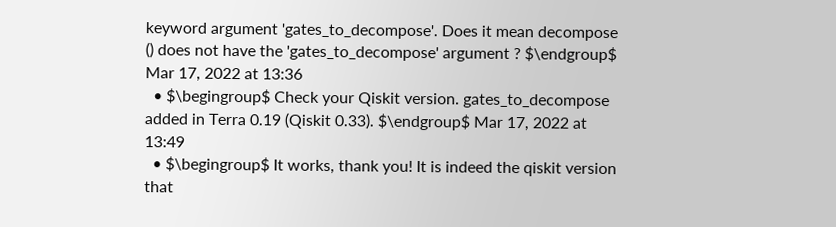keyword argument 'gates_to_decompose'. Does it mean decompose () does not have the 'gates_to_decompose' argument ? $\endgroup$ Mar 17, 2022 at 13:36
  • $\begingroup$ Check your Qiskit version. gates_to_decompose added in Terra 0.19 (Qiskit 0.33). $\endgroup$ Mar 17, 2022 at 13:49
  • $\begingroup$ It works, thank you! It is indeed the qiskit version that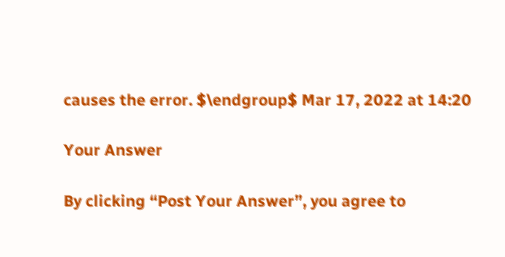causes the error. $\endgroup$ Mar 17, 2022 at 14:20

Your Answer

By clicking “Post Your Answer”, you agree to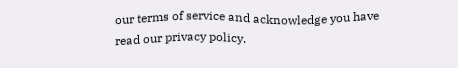our terms of service and acknowledge you have read our privacy policy.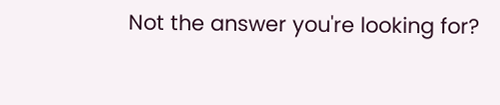Not the answer you're looking for?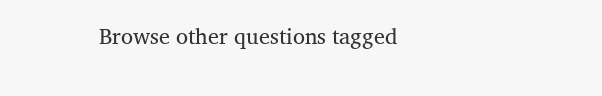Browse other questions tagged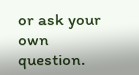or ask your own question.